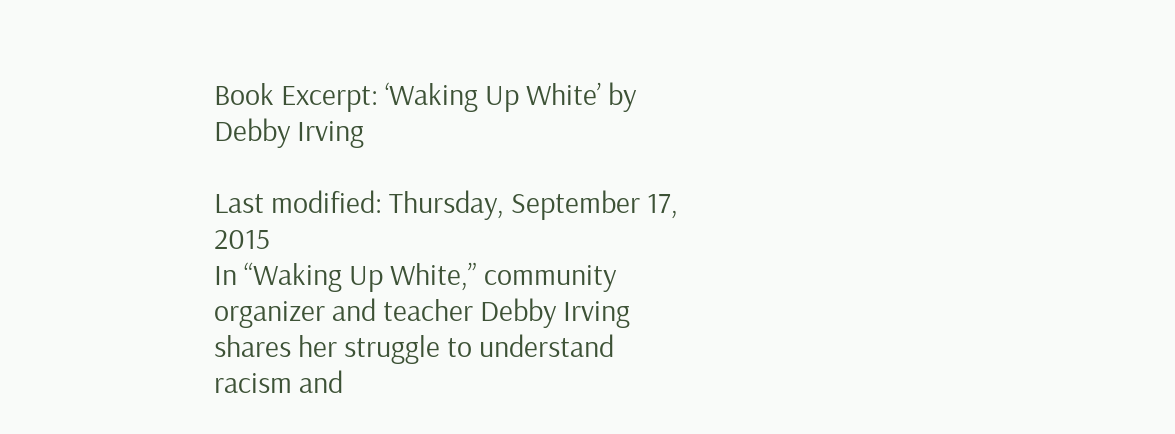Book Excerpt: ‘Waking Up White’ by Debby Irving

Last modified: Thursday, September 17, 2015
In “Waking Up White,” community organizer and teacher Debby Irving shares her struggle to understand racism and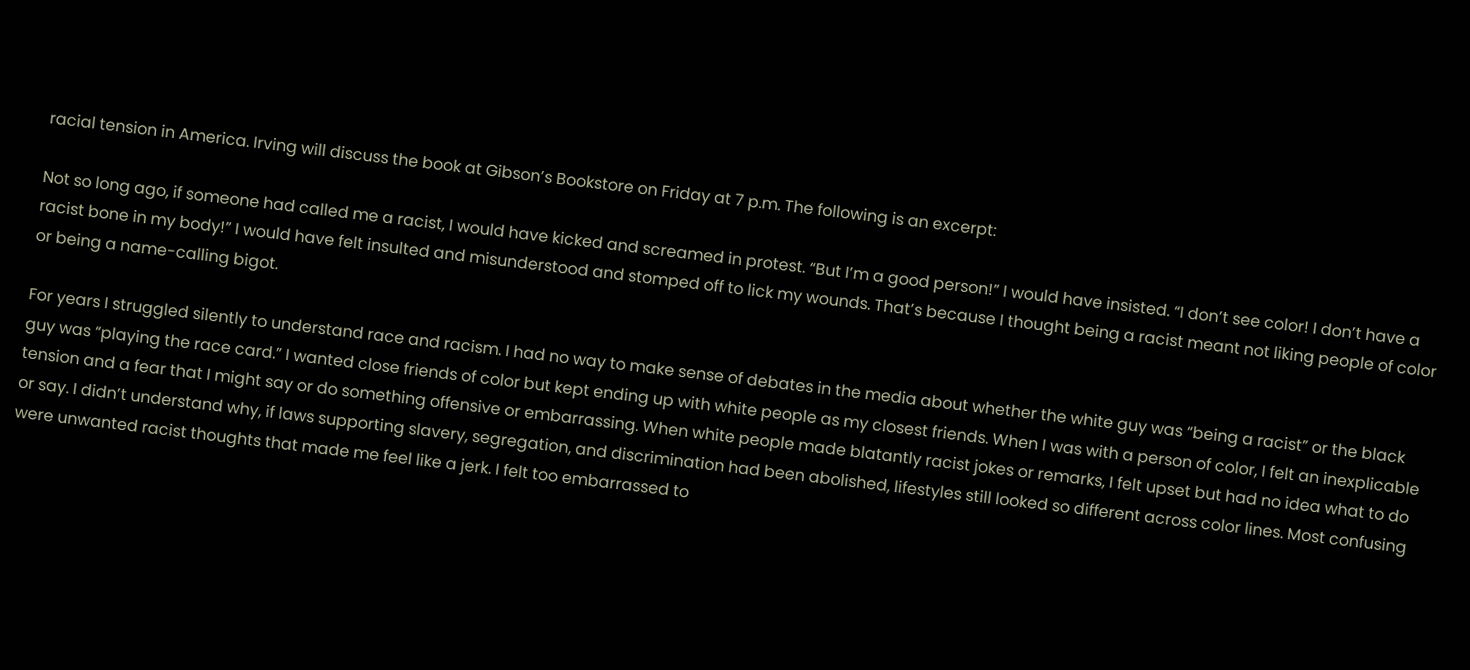racial tension in America. Irving will discuss the book at Gibson’s Bookstore on Friday at 7 p.m. The following is an excerpt:

Not so long ago, if someone had called me a racist, I would have kicked and screamed in protest. “But I’m a good person!” I would have insisted. “I don’t see color! I don’t have a racist bone in my body!” I would have felt insulted and misunderstood and stomped off to lick my wounds. That’s because I thought being a racist meant not liking people of color or being a name-calling bigot.

For years I struggled silently to understand race and racism. I had no way to make sense of debates in the media about whether the white guy was “being a racist” or the black guy was “playing the race card.” I wanted close friends of color but kept ending up with white people as my closest friends. When I was with a person of color, I felt an inexplicable tension and a fear that I might say or do something offensive or embarrassing. When white people made blatantly racist jokes or remarks, I felt upset but had no idea what to do or say. I didn’t understand why, if laws supporting slavery, segregation, and discrimination had been abolished, lifestyles still looked so different across color lines. Most confusing were unwanted racist thoughts that made me feel like a jerk. I felt too embarrassed to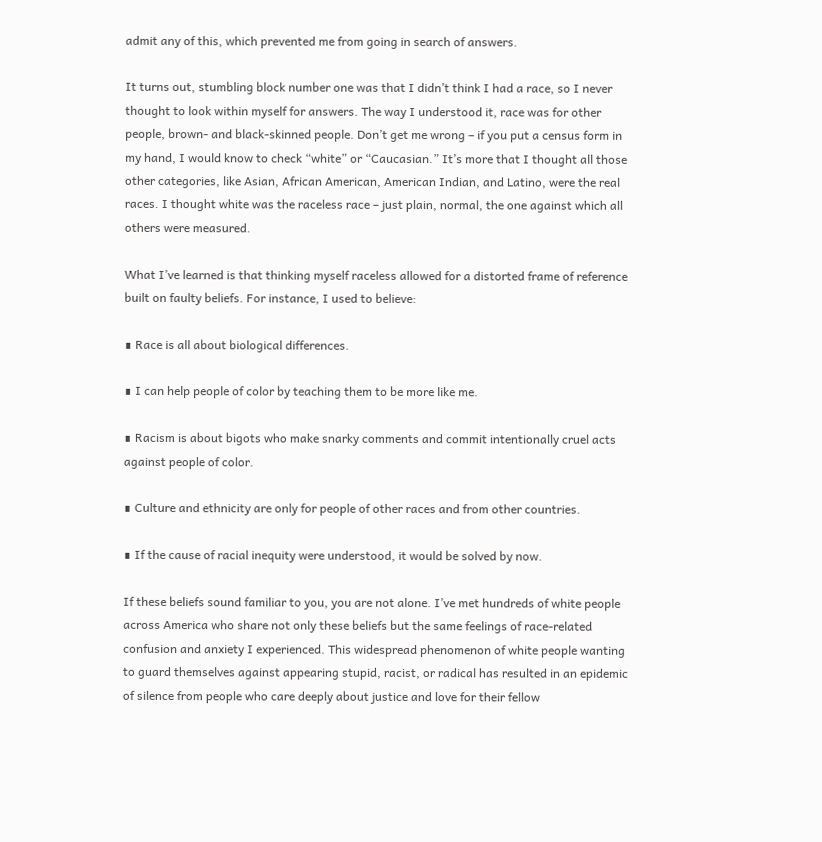admit any of this, which prevented me from going in search of answers.

It turns out, stumbling block number one was that I didn’t think I had a race, so I never thought to look within myself for answers. The way I understood it, race was for other people, brown- and black-skinned people. Don’t get me wrong – if you put a census form in my hand, I would know to check “white” or “Caucasian.” It’s more that I thought all those other categories, like Asian, African American, American Indian, and Latino, were the real races. I thought white was the raceless race – just plain, normal, the one against which all others were measured.

What I’ve learned is that thinking myself raceless allowed for a distorted frame of reference built on faulty beliefs. For instance, I used to believe:

∎ Race is all about biological differences.

∎ I can help people of color by teaching them to be more like me.

∎ Racism is about bigots who make snarky comments and commit intentionally cruel acts against people of color.

∎ Culture and ethnicity are only for people of other races and from other countries.

∎ If the cause of racial inequity were understood, it would be solved by now.

If these beliefs sound familiar to you, you are not alone. I’ve met hundreds of white people across America who share not only these beliefs but the same feelings of race-related confusion and anxiety I experienced. This widespread phenomenon of white people wanting to guard themselves against appearing stupid, racist, or radical has resulted in an epidemic of silence from people who care deeply about justice and love for their fellow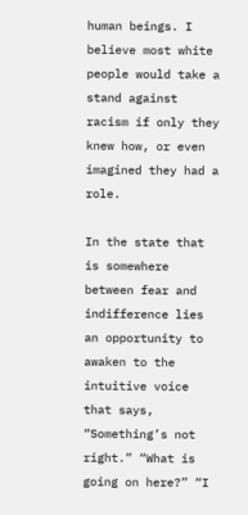human beings. I believe most white people would take a stand against racism if only they knew how, or even imagined they had a role.

In the state that is somewhere between fear and indifference lies an opportunity to awaken to the intuitive voice that says, “Something’s not right.” “What is going on here?” “I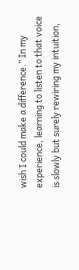wish I could make a difference.” In my experience, learning to listen to that voice is slowly but surely rewiring my intuition,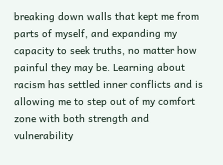breaking down walls that kept me from parts of myself, and expanding my capacity to seek truths, no matter how painful they may be. Learning about racism has settled inner conflicts and is allowing me to step out of my comfort zone with both strength and vulnerability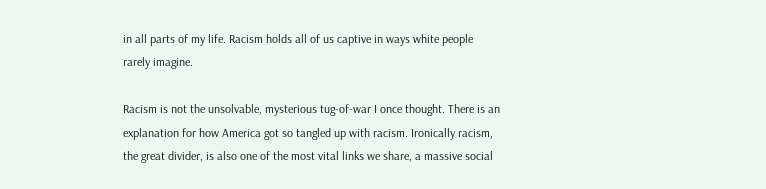in all parts of my life. Racism holds all of us captive in ways white people rarely imagine.

Racism is not the unsolvable, mysterious tug-of-war I once thought. There is an explanation for how America got so tangled up with racism. Ironically racism, the great divider, is also one of the most vital links we share, a massive social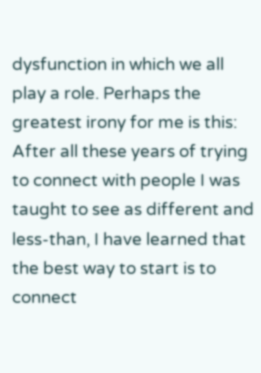dysfunction in which we all play a role. Perhaps the greatest irony for me is this: After all these years of trying to connect with people I was taught to see as different and less-than, I have learned that the best way to start is to connect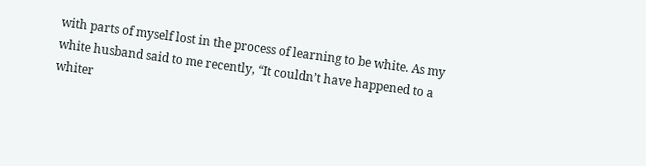with parts of myself lost in the process of learning to be white. As my white husband said to me recently, “It couldn’t have happened to a whiter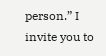person.” I invite you to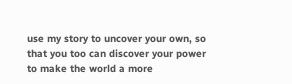use my story to uncover your own, so that you too can discover your power to make the world a more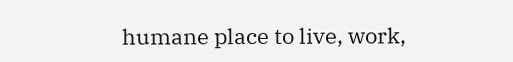humane place to live, work,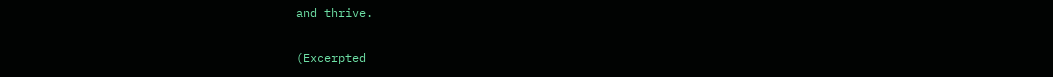and thrive.

(Excerpted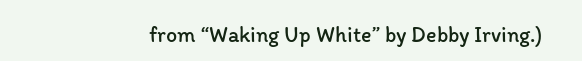from “Waking Up White” by Debby Irving.)